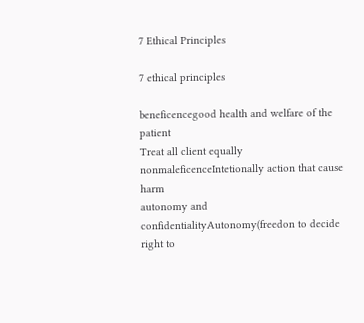7 Ethical Principles

7 ethical principles

beneficencegood health and welfare of the patient
Treat all client equally
nonmaleficenceIntetionally action that cause harm
autonomy and confidentialityAutonomy(freedon to decide right to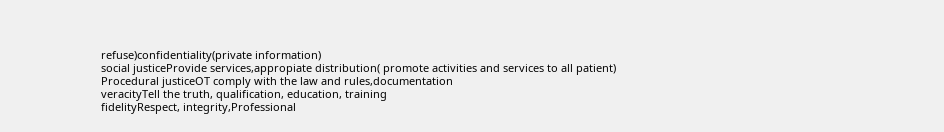refuse)confidentiality(private information)
social justiceProvide services,appropiate distribution( promote activities and services to all patient)
Procedural justiceOT comply with the law and rules,documentation
veracityTell the truth, qualification, education, training
fidelityRespect, integrity,Professional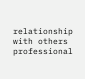relationship with others professional